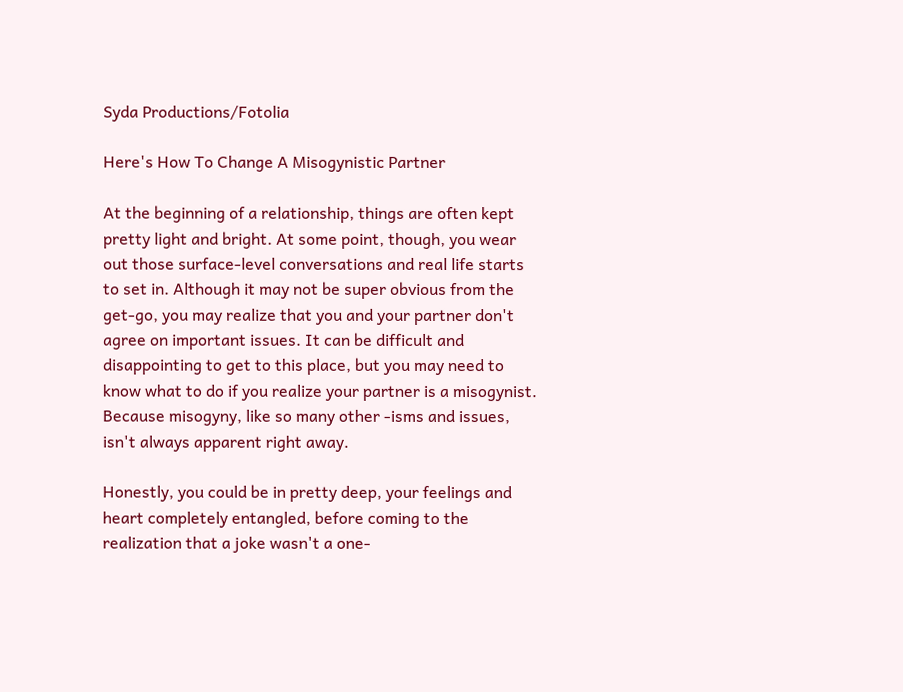Syda Productions/Fotolia

Here's How To Change A Misogynistic Partner

At the beginning of a relationship, things are often kept pretty light and bright. At some point, though, you wear out those surface-level conversations and real life starts to set in. Although it may not be super obvious from the get-go, you may realize that you and your partner don't agree on important issues. It can be difficult and disappointing to get to this place, but you may need to know what to do if you realize your partner is a misogynist. Because misogyny, like so many other -isms and issues, isn't always apparent right away.

Honestly, you could be in pretty deep, your feelings and heart completely entangled, before coming to the realization that a joke wasn't a one-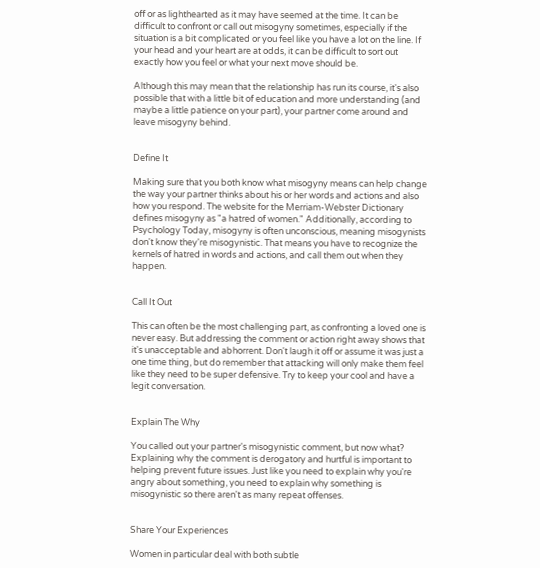off or as lighthearted as it may have seemed at the time. It can be difficult to confront or call out misogyny sometimes, especially if the situation is a bit complicated or you feel like you have a lot on the line. If your head and your heart are at odds, it can be difficult to sort out exactly how you feel or what your next move should be.

Although this may mean that the relationship has run its course, it's also possible that with a little bit of education and more understanding (and maybe a little patience on your part), your partner come around and leave misogyny behind.


Define It

Making sure that you both know what misogyny means can help change the way your partner thinks about his or her words and actions and also how you respond. The website for the Merriam-Webster Dictionary defines misogyny as "a hatred of women." Additionally, according to Psychology Today, misogyny is often unconscious, meaning misogynists don't know they're misogynistic. That means you have to recognize the kernels of hatred in words and actions, and call them out when they happen.


Call It Out

This can often be the most challenging part, as confronting a loved one is never easy. But addressing the comment or action right away shows that it's unacceptable and abhorrent. Don't laugh it off or assume it was just a one time thing, but do remember that attacking will only make them feel like they need to be super defensive. Try to keep your cool and have a legit conversation.


Explain The Why

You called out your partner's misogynistic comment, but now what? Explaining why the comment is derogatory and hurtful is important to helping prevent future issues. Just like you need to explain why you're angry about something, you need to explain why something is misogynistic so there aren't as many repeat offenses.


Share Your Experiences

Women in particular deal with both subtle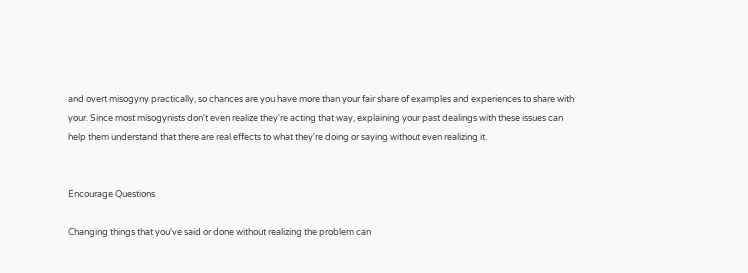and overt misogyny practically, so chances are you have more than your fair share of examples and experiences to share with your. Since most misogynists don't even realize they're acting that way, explaining your past dealings with these issues can help them understand that there are real effects to what they're doing or saying without even realizing it.


Encourage Questions

Changing things that you've said or done without realizing the problem can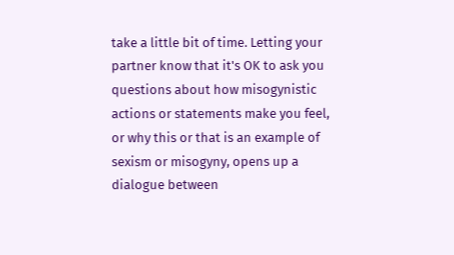take a little bit of time. Letting your partner know that it's OK to ask you questions about how misogynistic actions or statements make you feel, or why this or that is an example of sexism or misogyny, opens up a dialogue between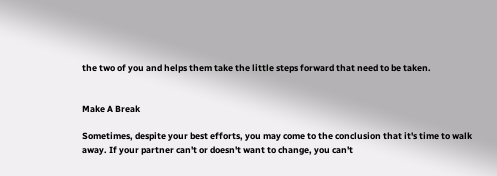the two of you and helps them take the little steps forward that need to be taken.


Make A Break

Sometimes, despite your best efforts, you may come to the conclusion that it's time to walk away. If your partner can't or doesn't want to change, you can't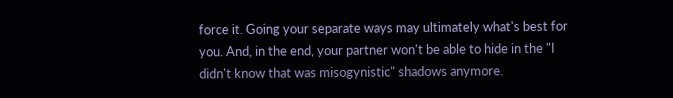force it. Going your separate ways may ultimately what's best for you. And, in the end, your partner won't be able to hide in the "I didn't know that was misogynistic" shadows anymore.